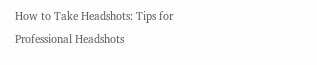How to Take Headshots: Tips for Professional Headshots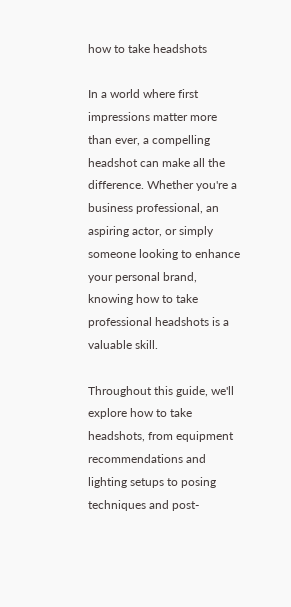how to take headshots

In a world where first impressions matter more than ever, a compelling headshot can make all the difference. Whether you're a business professional, an aspiring actor, or simply someone looking to enhance your personal brand, knowing how to take professional headshots is a valuable skill.

Throughout this guide, we'll explore how to take headshots, from equipment recommendations and lighting setups to posing techniques and post-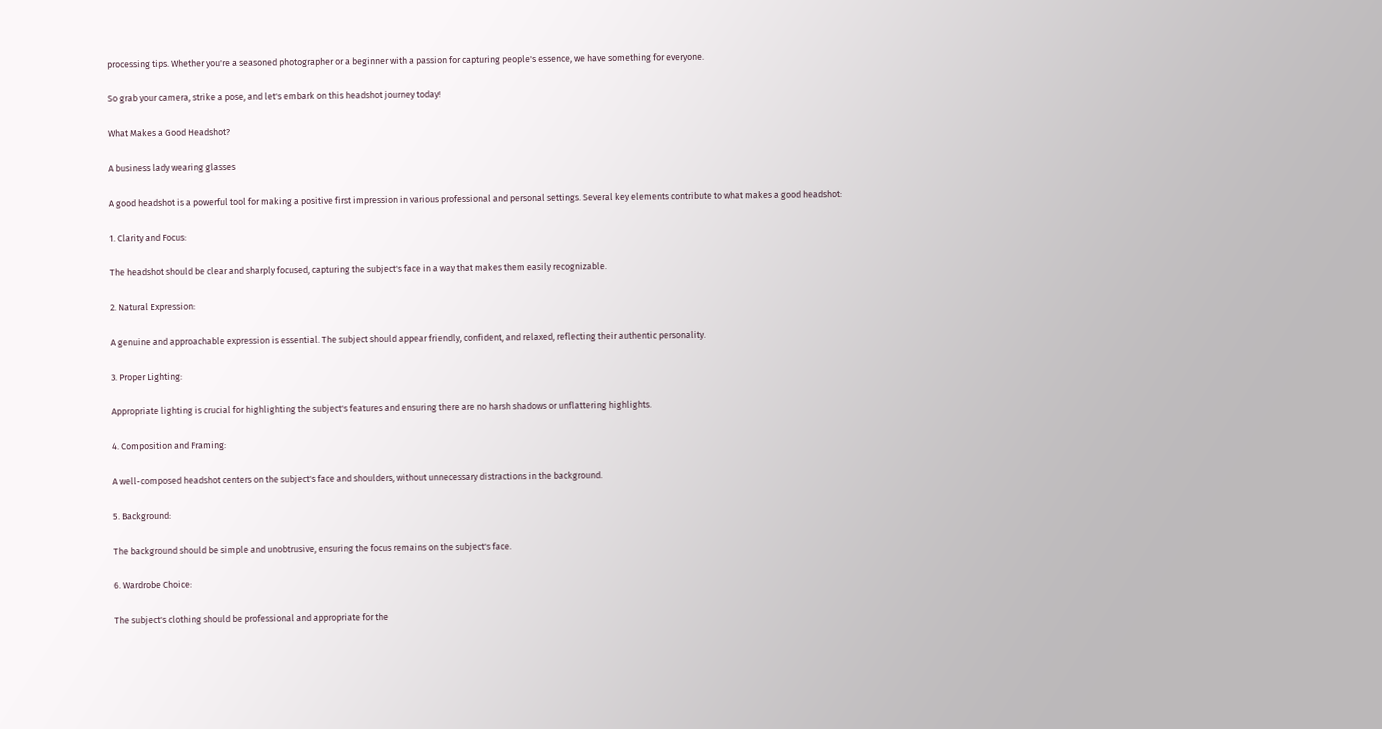processing tips. Whether you're a seasoned photographer or a beginner with a passion for capturing people's essence, we have something for everyone.

So grab your camera, strike a pose, and let's embark on this headshot journey today!

What Makes a Good Headshot?

A business lady wearing glasses

A good headshot is a powerful tool for making a positive first impression in various professional and personal settings. Several key elements contribute to what makes a good headshot:

1. Clarity and Focus:

The headshot should be clear and sharply focused, capturing the subject's face in a way that makes them easily recognizable.

2. Natural Expression:

A genuine and approachable expression is essential. The subject should appear friendly, confident, and relaxed, reflecting their authentic personality.

3. Proper Lighting:

Appropriate lighting is crucial for highlighting the subject's features and ensuring there are no harsh shadows or unflattering highlights.

4. Composition and Framing:

A well-composed headshot centers on the subject's face and shoulders, without unnecessary distractions in the background.

5. Background:

The background should be simple and unobtrusive, ensuring the focus remains on the subject's face.

6. Wardrobe Choice:

The subject's clothing should be professional and appropriate for the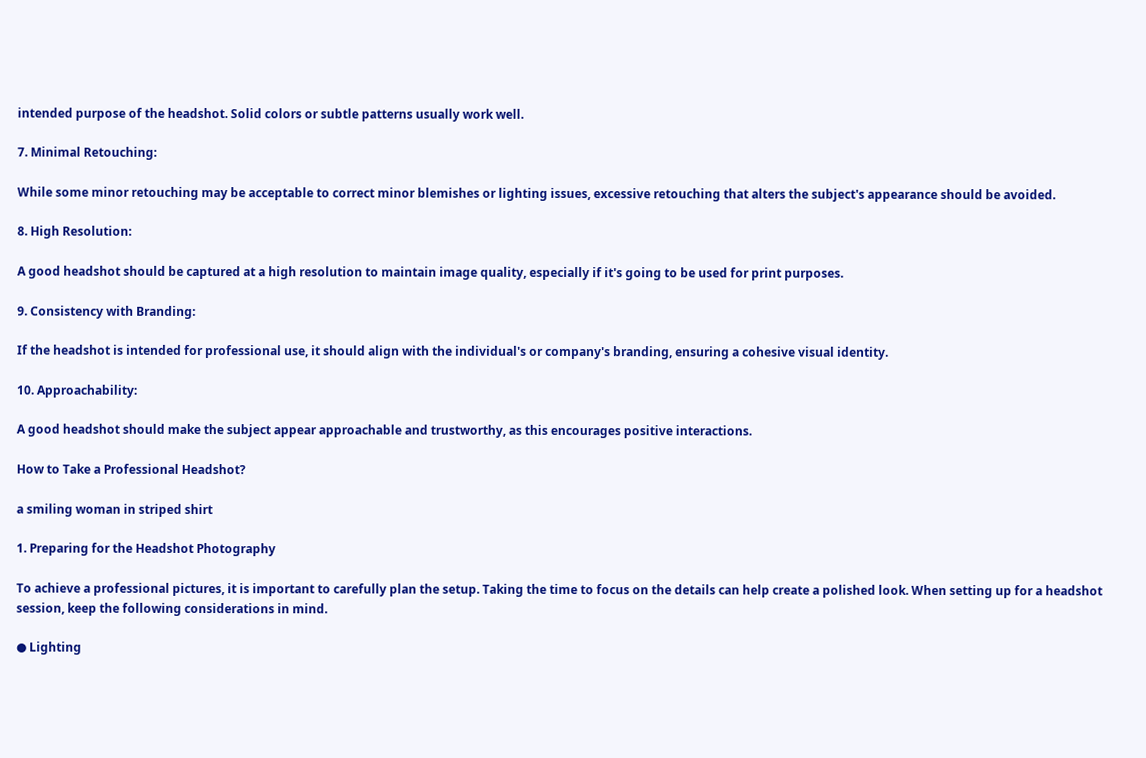intended purpose of the headshot. Solid colors or subtle patterns usually work well.

7. Minimal Retouching:

While some minor retouching may be acceptable to correct minor blemishes or lighting issues, excessive retouching that alters the subject's appearance should be avoided.

8. High Resolution:

A good headshot should be captured at a high resolution to maintain image quality, especially if it's going to be used for print purposes.

9. Consistency with Branding:

If the headshot is intended for professional use, it should align with the individual's or company's branding, ensuring a cohesive visual identity.

10. Approachability:

A good headshot should make the subject appear approachable and trustworthy, as this encourages positive interactions.

How to Take a Professional Headshot?

a smiling woman in striped shirt

1. Preparing for the Headshot Photography

To achieve a professional pictures, it is important to carefully plan the setup. Taking the time to focus on the details can help create a polished look. When setting up for a headshot session, keep the following considerations in mind.

● Lighting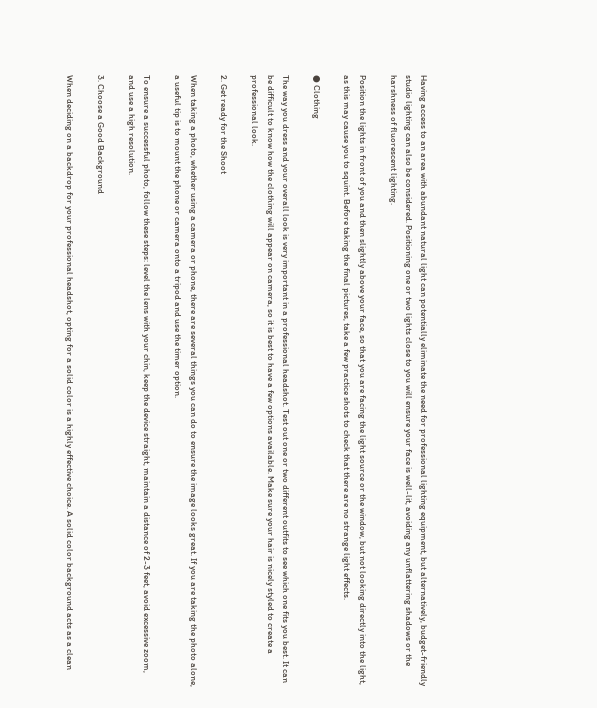Having access to an area with abundant natural light can potentially eliminate the need for professional lighting equipment, but alternatively, budget-friendly studio lighting can also be considered. Positioning one or two lights close to you will ensure your face is well-lit, avoiding any unflattering shadows or the harshness of fluorescent lighting.

Position the lights in front of you and then slightly above your face, so that you are facing the light source or the window, but not looking directly into the light, as this may cause you to squint. Before taking the final pictures, take a few practice shots to check that there are no strange light effects.

● Clothing

The way you dress and your overall look is very important in a professional headshot. Test out one or two different outfits to see which one fits you best. It can be difficult to know how the clothing will appear on camera, so it is best to have a few options available. Make sure your hair is nicely styled to create a professional look.

2. Get ready for the Shoot

When taking a photo, whether using a camera or phone, there are several things you can do to ensure the image looks great. If you are taking the photo alone, a useful tip is to mount the phone or camera onto a tripod and use the timer option.

To ensure a successful photo, follow these steps: level the lens with your chin, keep the device straight, maintain a distance of 2-3 feet, avoid excessive zoom, and use a high resolution.

3. Choose a Good Background

When deciding on a backdrop for your professional headshot, opting for a solid color is a highly effective choice. A solid color background acts as a clean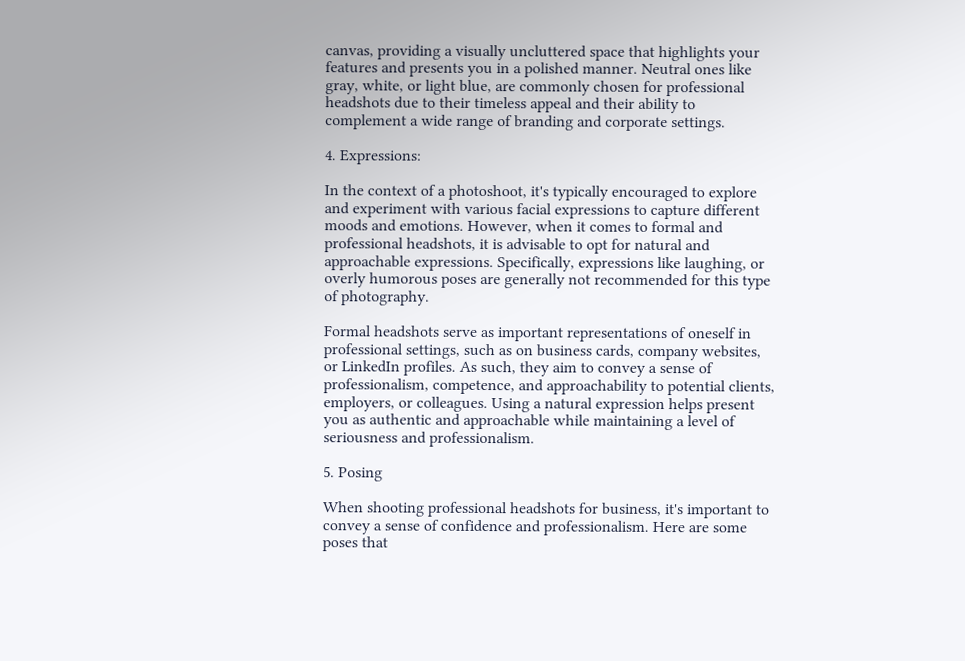canvas, providing a visually uncluttered space that highlights your features and presents you in a polished manner. Neutral ones like gray, white, or light blue, are commonly chosen for professional headshots due to their timeless appeal and their ability to complement a wide range of branding and corporate settings.

4. Expressions:

In the context of a photoshoot, it's typically encouraged to explore and experiment with various facial expressions to capture different moods and emotions. However, when it comes to formal and professional headshots, it is advisable to opt for natural and approachable expressions. Specifically, expressions like laughing, or overly humorous poses are generally not recommended for this type of photography.

Formal headshots serve as important representations of oneself in professional settings, such as on business cards, company websites, or LinkedIn profiles. As such, they aim to convey a sense of professionalism, competence, and approachability to potential clients, employers, or colleagues. Using a natural expression helps present you as authentic and approachable while maintaining a level of seriousness and professionalism.

5. Posing

When shooting professional headshots for business, it's important to convey a sense of confidence and professionalism. Here are some poses that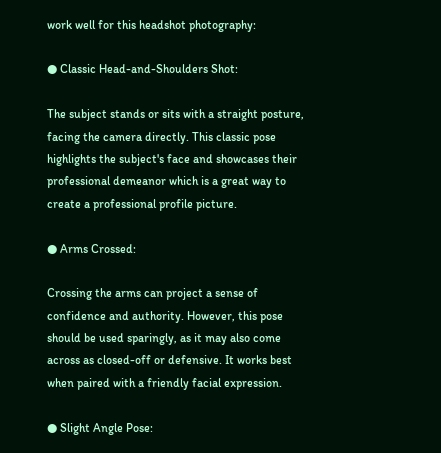work well for this headshot photography:

● Classic Head-and-Shoulders Shot:

The subject stands or sits with a straight posture, facing the camera directly. This classic pose highlights the subject's face and showcases their professional demeanor which is a great way to create a professional profile picture.

● Arms Crossed:

Crossing the arms can project a sense of confidence and authority. However, this pose should be used sparingly, as it may also come across as closed-off or defensive. It works best when paired with a friendly facial expression.

● Slight Angle Pose: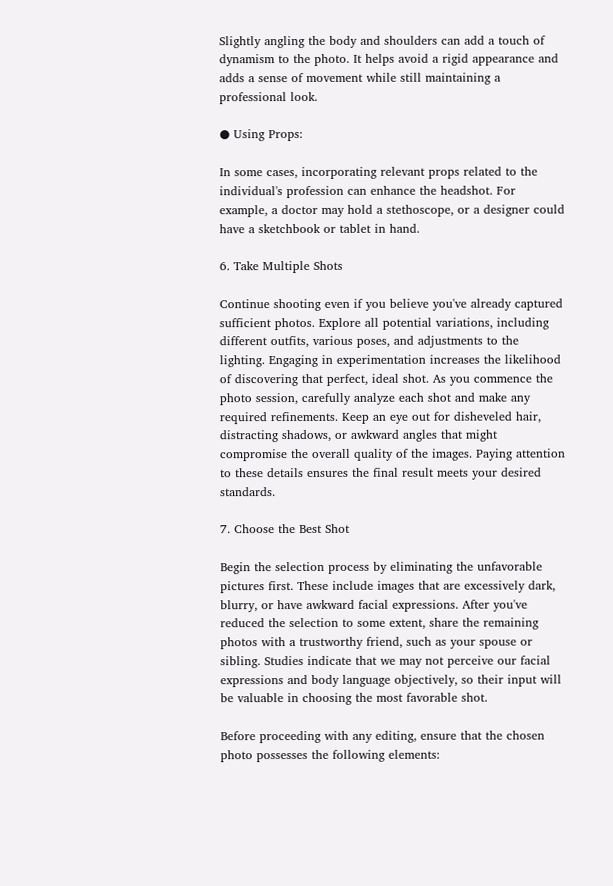Slightly angling the body and shoulders can add a touch of dynamism to the photo. It helps avoid a rigid appearance and adds a sense of movement while still maintaining a professional look.

● Using Props:

In some cases, incorporating relevant props related to the individual's profession can enhance the headshot. For example, a doctor may hold a stethoscope, or a designer could have a sketchbook or tablet in hand.

6. Take Multiple Shots

Continue shooting even if you believe you've already captured sufficient photos. Explore all potential variations, including different outfits, various poses, and adjustments to the lighting. Engaging in experimentation increases the likelihood of discovering that perfect, ideal shot. As you commence the photo session, carefully analyze each shot and make any required refinements. Keep an eye out for disheveled hair, distracting shadows, or awkward angles that might compromise the overall quality of the images. Paying attention to these details ensures the final result meets your desired standards.

7. Choose the Best Shot

Begin the selection process by eliminating the unfavorable pictures first. These include images that are excessively dark, blurry, or have awkward facial expressions. After you've reduced the selection to some extent, share the remaining photos with a trustworthy friend, such as your spouse or sibling. Studies indicate that we may not perceive our facial expressions and body language objectively, so their input will be valuable in choosing the most favorable shot.

Before proceeding with any editing, ensure that the chosen photo possesses the following elements: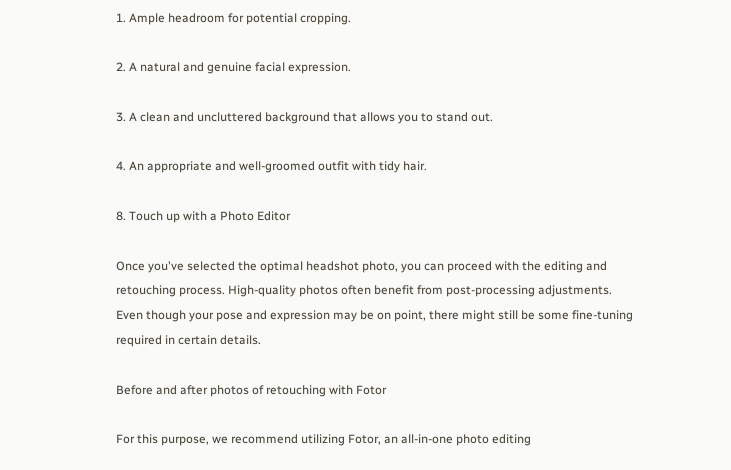1. Ample headroom for potential cropping.

2. A natural and genuine facial expression.

3. A clean and uncluttered background that allows you to stand out.

4. An appropriate and well-groomed outfit with tidy hair.

8. Touch up with a Photo Editor

Once you've selected the optimal headshot photo, you can proceed with the editing and retouching process. High-quality photos often benefit from post-processing adjustments. Even though your pose and expression may be on point, there might still be some fine-tuning required in certain details.

Before and after photos of retouching with Fotor

For this purpose, we recommend utilizing Fotor, an all-in-one photo editing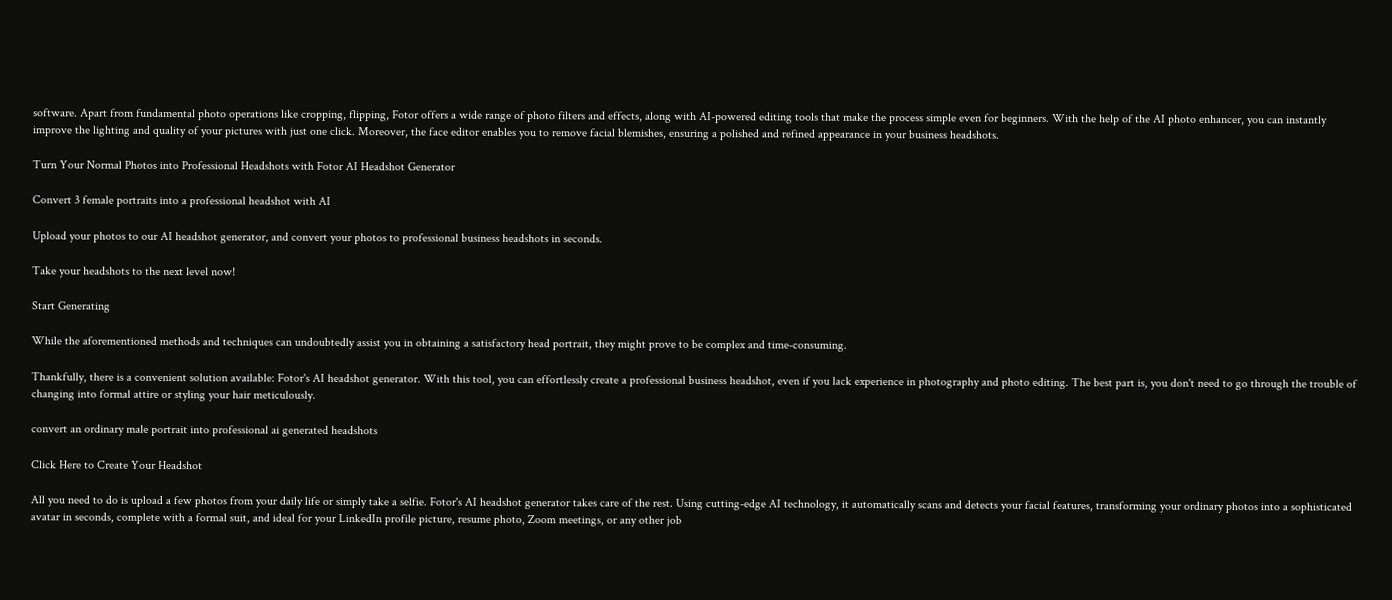software. Apart from fundamental photo operations like cropping, flipping, Fotor offers a wide range of photo filters and effects, along with AI-powered editing tools that make the process simple even for beginners. With the help of the AI photo enhancer, you can instantly improve the lighting and quality of your pictures with just one click. Moreover, the face editor enables you to remove facial blemishes, ensuring a polished and refined appearance in your business headshots.

Turn Your Normal Photos into Professional Headshots with Fotor AI Headshot Generator

Convert 3 female portraits into a professional headshot with AI

Upload your photos to our AI headshot generator, and convert your photos to professional business headshots in seconds.

Take your headshots to the next level now!

Start Generating

While the aforementioned methods and techniques can undoubtedly assist you in obtaining a satisfactory head portrait, they might prove to be complex and time-consuming.

Thankfully, there is a convenient solution available: Fotor's AI headshot generator. With this tool, you can effortlessly create a professional business headshot, even if you lack experience in photography and photo editing. The best part is, you don't need to go through the trouble of changing into formal attire or styling your hair meticulously.

convert an ordinary male portrait into professional ai generated headshots

Click Here to Create Your Headshot

All you need to do is upload a few photos from your daily life or simply take a selfie. Fotor's AI headshot generator takes care of the rest. Using cutting-edge AI technology, it automatically scans and detects your facial features, transforming your ordinary photos into a sophisticated avatar in seconds, complete with a formal suit, and ideal for your LinkedIn profile picture, resume photo, Zoom meetings, or any other job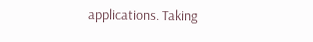applications. Taking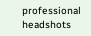professional headshots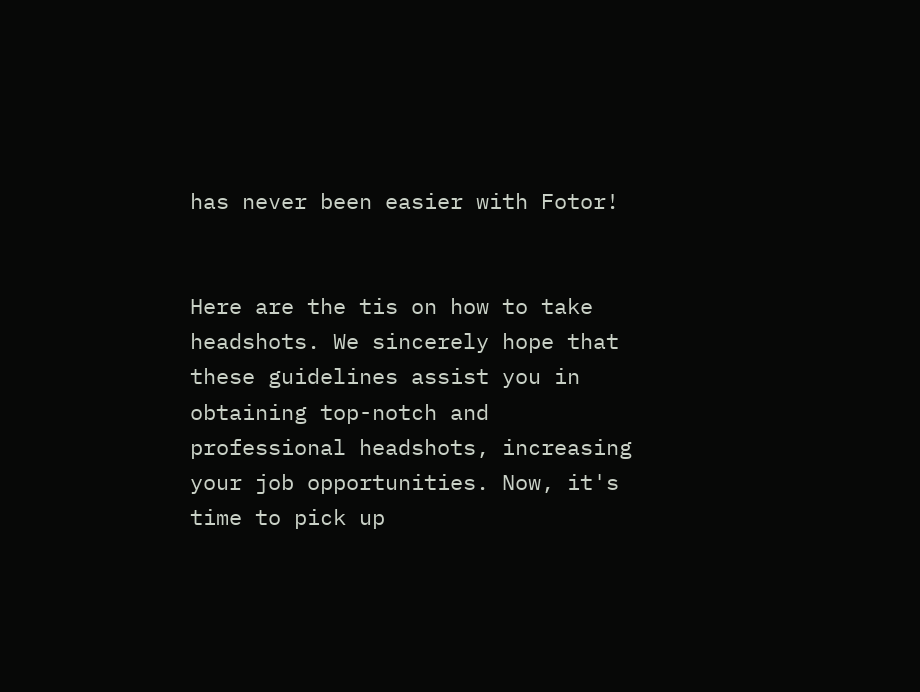has never been easier with Fotor!


Here are the tis on how to take headshots. We sincerely hope that these guidelines assist you in obtaining top-notch and professional headshots, increasing your job opportunities. Now, it's time to pick up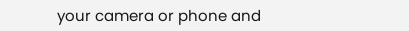your camera or phone and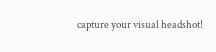capture your visual headshot!